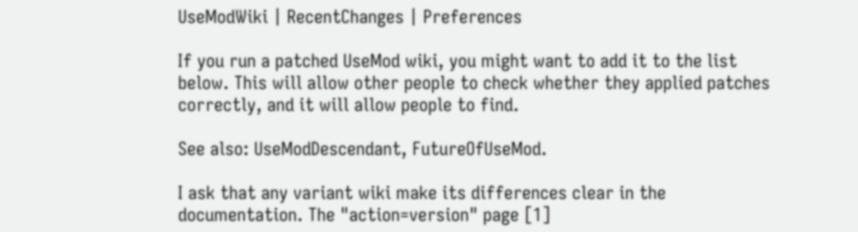UseModWiki | RecentChanges | Preferences

If you run a patched UseMod wiki, you might want to add it to the list below. This will allow other people to check whether they applied patches correctly, and it will allow people to find.

See also: UseModDescendant, FutureOfUseMod.

I ask that any variant wiki make its differences clear in the documentation. The "action=version" page [1]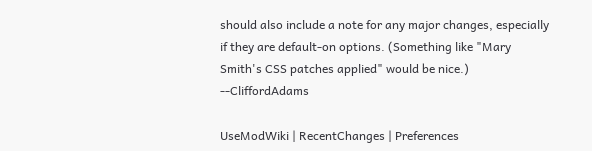should also include a note for any major changes, especially if they are default-on options. (Something like "Mary Smith's CSS patches applied" would be nice.) --CliffordAdams

UseModWiki | RecentChanges | Preferences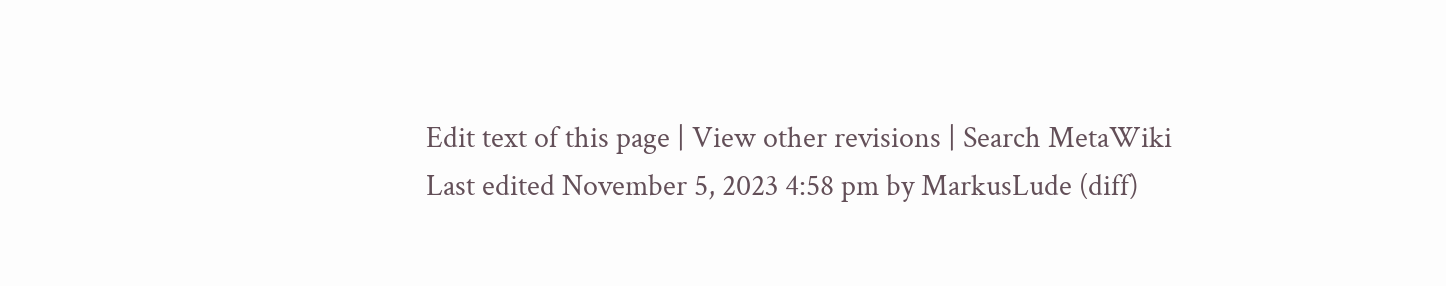Edit text of this page | View other revisions | Search MetaWiki
Last edited November 5, 2023 4:58 pm by MarkusLude (diff)